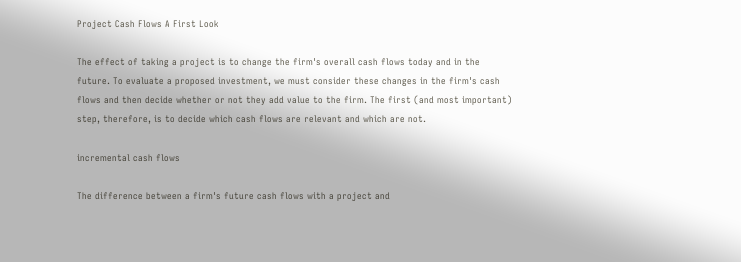Project Cash Flows A First Look

The effect of taking a project is to change the firm's overall cash flows today and in the future. To evaluate a proposed investment, we must consider these changes in the firm's cash flows and then decide whether or not they add value to the firm. The first (and most important) step, therefore, is to decide which cash flows are relevant and which are not.

incremental cash flows

The difference between a firm's future cash flows with a project and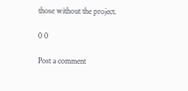those without the project.

0 0

Post a comment